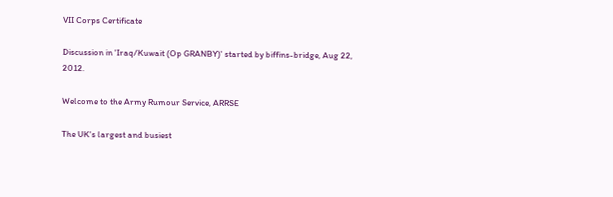VII Corps Certificate

Discussion in 'Iraq/Kuwait (Op GRANBY)' started by biffins-bridge, Aug 22, 2012.

Welcome to the Army Rumour Service, ARRSE

The UK's largest and busiest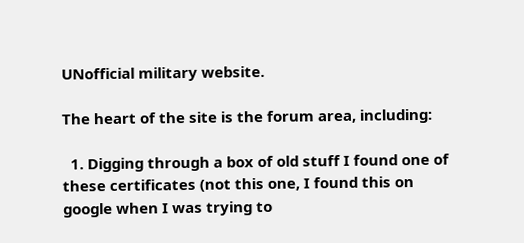UNofficial military website.

The heart of the site is the forum area, including:

  1. Digging through a box of old stuff I found one of these certificates (not this one, I found this on google when I was trying to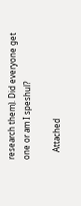research them). Did everyone get one or am I speshul?

    Attached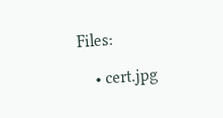Files:

    • cert.jpg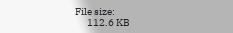File size:
      112.6 KB